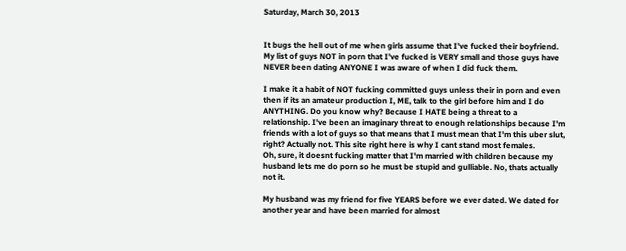Saturday, March 30, 2013


It bugs the hell out of me when girls assume that I've fucked their boyfriend. My list of guys NOT in porn that I've fucked is VERY small and those guys have NEVER been dating ANYONE I was aware of when I did fuck them.

I make it a habit of NOT fucking committed guys unless their in porn and even then if its an amateur production I, ME, talk to the girl before him and I do ANYTHING. Do you know why? Because I HATE being a threat to a relationship. I've been an imaginary threat to enough relationships because I'm friends with a lot of guys so that means that I must mean that I'm this uber slut, right? Actually not. This site right here is why I cant stand most females.
Oh, sure, it doesnt fucking matter that I'm married with children because my husband lets me do porn so he must be stupid and gulliable. No, thats actually not it.

My husband was my friend for five YEARS before we ever dated. We dated for another year and have been married for almost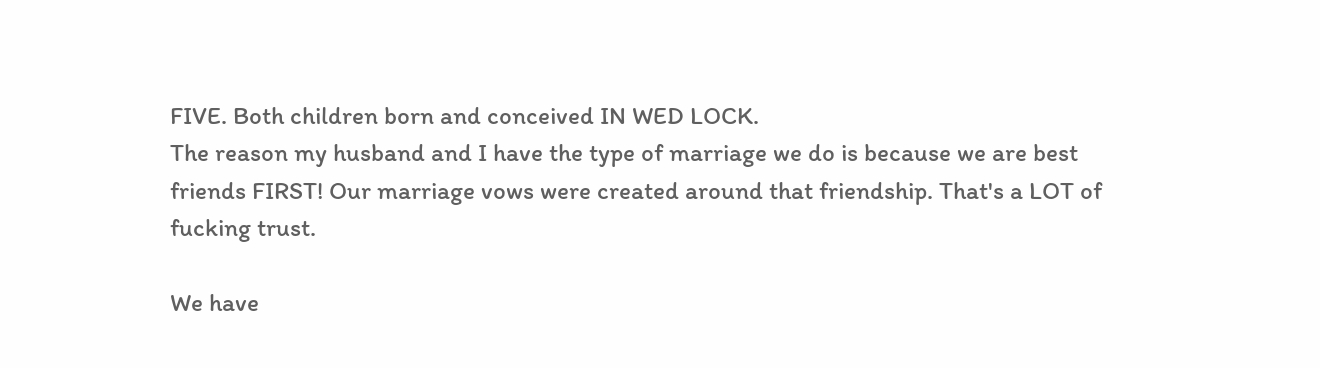FIVE. Both children born and conceived IN WED LOCK.
The reason my husband and I have the type of marriage we do is because we are best friends FIRST! Our marriage vows were created around that friendship. That's a LOT of fucking trust.

We have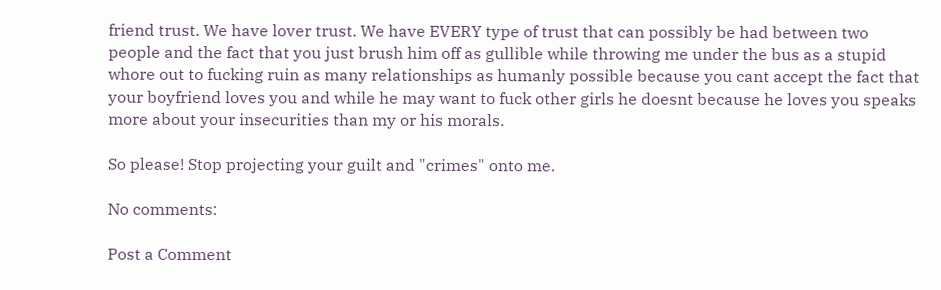friend trust. We have lover trust. We have EVERY type of trust that can possibly be had between two people and the fact that you just brush him off as gullible while throwing me under the bus as a stupid whore out to fucking ruin as many relationships as humanly possible because you cant accept the fact that your boyfriend loves you and while he may want to fuck other girls he doesnt because he loves you speaks more about your insecurities than my or his morals.

So please! Stop projecting your guilt and "crimes" onto me.

No comments:

Post a Comment